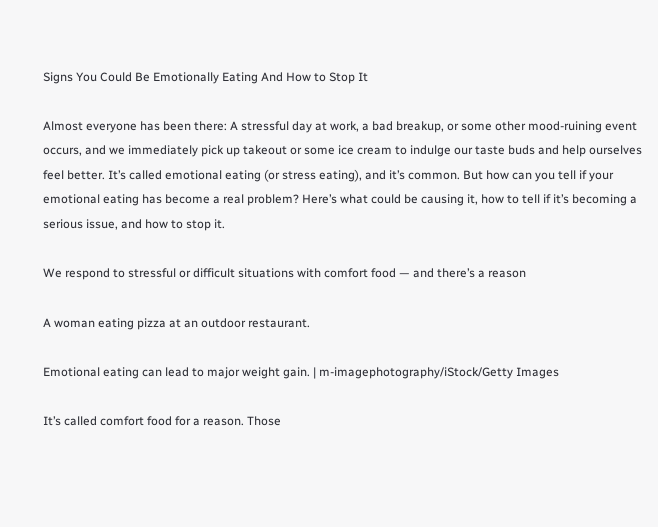Signs You Could Be Emotionally Eating And How to Stop It

Almost everyone has been there: A stressful day at work, a bad breakup, or some other mood-ruining event occurs, and we immediately pick up takeout or some ice cream to indulge our taste buds and help ourselves feel better. It’s called emotional eating (or stress eating), and it’s common. But how can you tell if your emotional eating has become a real problem? Here’s what could be causing it, how to tell if it’s becoming a serious issue, and how to stop it.

We respond to stressful or difficult situations with comfort food — and there’s a reason

A woman eating pizza at an outdoor restaurant.

Emotional eating can lead to major weight gain. | m-imagephotography/iStock/Getty Images

It’s called comfort food for a reason. Those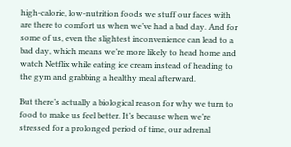high-calorie, low-nutrition foods we stuff our faces with are there to comfort us when we’ve had a bad day. And for some of us, even the slightest inconvenience can lead to a bad day, which means we’re more likely to head home and watch Netflix while eating ice cream instead of heading to the gym and grabbing a healthy meal afterward.

But there’s actually a biological reason for why we turn to food to make us feel better. It’s because when we’re stressed for a prolonged period of time, our adrenal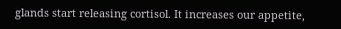glands start releasing cortisol. It increases our appetite,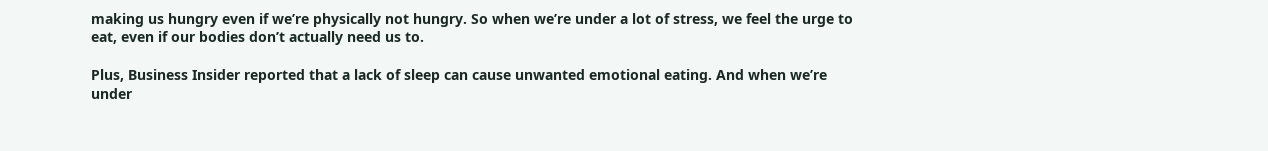making us hungry even if we’re physically not hungry. So when we’re under a lot of stress, we feel the urge to eat, even if our bodies don’t actually need us to.

Plus, Business Insider reported that a lack of sleep can cause unwanted emotional eating. And when we’re under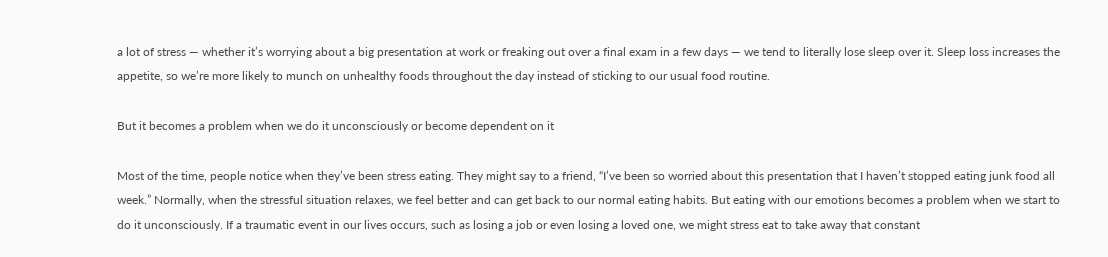a lot of stress — whether it’s worrying about a big presentation at work or freaking out over a final exam in a few days — we tend to literally lose sleep over it. Sleep loss increases the appetite, so we’re more likely to munch on unhealthy foods throughout the day instead of sticking to our usual food routine.

But it becomes a problem when we do it unconsciously or become dependent on it

Most of the time, people notice when they’ve been stress eating. They might say to a friend, “I’ve been so worried about this presentation that I haven’t stopped eating junk food all week.” Normally, when the stressful situation relaxes, we feel better and can get back to our normal eating habits. But eating with our emotions becomes a problem when we start to do it unconsciously. If a traumatic event in our lives occurs, such as losing a job or even losing a loved one, we might stress eat to take away that constant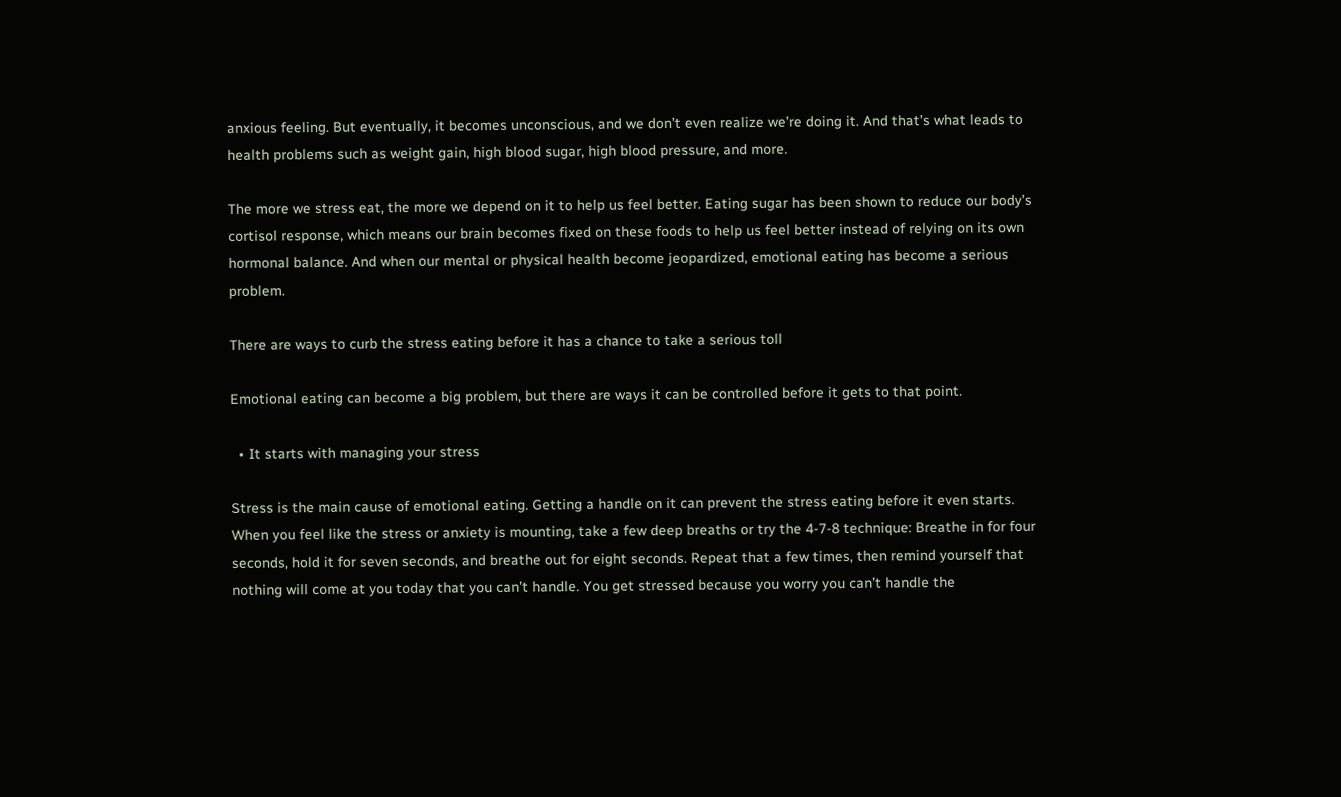anxious feeling. But eventually, it becomes unconscious, and we don’t even realize we’re doing it. And that’s what leads to health problems such as weight gain, high blood sugar, high blood pressure, and more.

The more we stress eat, the more we depend on it to help us feel better. Eating sugar has been shown to reduce our body’s cortisol response, which means our brain becomes fixed on these foods to help us feel better instead of relying on its own hormonal balance. And when our mental or physical health become jeopardized, emotional eating has become a serious problem.

There are ways to curb the stress eating before it has a chance to take a serious toll

Emotional eating can become a big problem, but there are ways it can be controlled before it gets to that point.

  • It starts with managing your stress

Stress is the main cause of emotional eating. Getting a handle on it can prevent the stress eating before it even starts. When you feel like the stress or anxiety is mounting, take a few deep breaths or try the 4-7-8 technique: Breathe in for four seconds, hold it for seven seconds, and breathe out for eight seconds. Repeat that a few times, then remind yourself that nothing will come at you today that you can’t handle. You get stressed because you worry you can’t handle the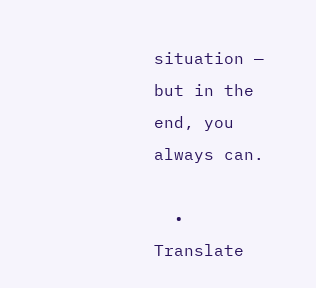situation — but in the end, you always can.

  • Translate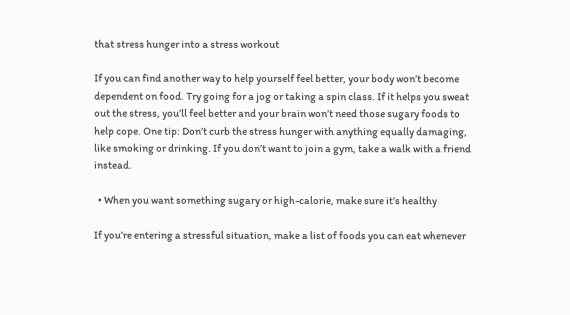that stress hunger into a stress workout

If you can find another way to help yourself feel better, your body won’t become dependent on food. Try going for a jog or taking a spin class. If it helps you sweat out the stress, you’ll feel better and your brain won’t need those sugary foods to help cope. One tip: Don’t curb the stress hunger with anything equally damaging, like smoking or drinking. If you don’t want to join a gym, take a walk with a friend instead.

  • When you want something sugary or high-calorie, make sure it’s healthy

If you’re entering a stressful situation, make a list of foods you can eat whenever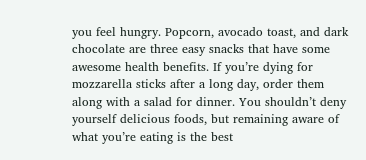you feel hungry. Popcorn, avocado toast, and dark chocolate are three easy snacks that have some awesome health benefits. If you’re dying for mozzarella sticks after a long day, order them along with a salad for dinner. You shouldn’t deny yourself delicious foods, but remaining aware of what you’re eating is the best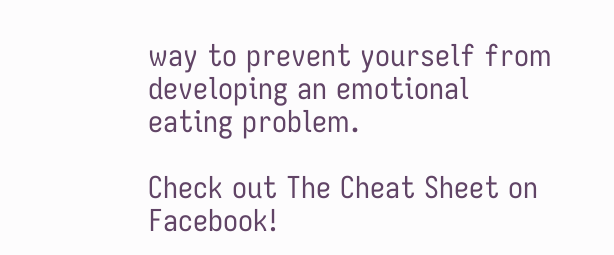way to prevent yourself from developing an emotional eating problem.

Check out The Cheat Sheet on Facebook!